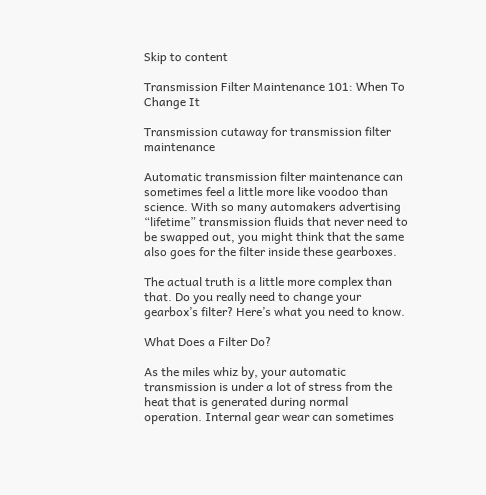Skip to content

Transmission Filter Maintenance 101: When To Change It

Transmission cutaway for transmission filter maintenance

Automatic transmission filter maintenance can sometimes feel a little more like voodoo than science. With so many automakers advertising “lifetime” transmission fluids that never need to be swapped out, you might think that the same also goes for the filter inside these gearboxes.

The actual truth is a little more complex than that. Do you really need to change your gearbox’s filter? Here’s what you need to know.

What Does a Filter Do?

As the miles whiz by, your automatic transmission is under a lot of stress from the heat that is generated during normal operation. Internal gear wear can sometimes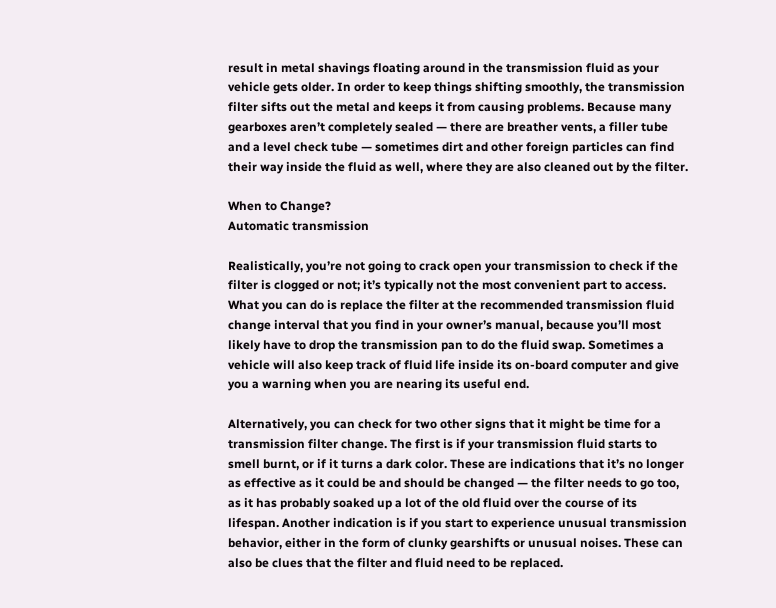result in metal shavings floating around in the transmission fluid as your vehicle gets older. In order to keep things shifting smoothly, the transmission filter sifts out the metal and keeps it from causing problems. Because many gearboxes aren’t completely sealed — there are breather vents, a filler tube and a level check tube — sometimes dirt and other foreign particles can find their way inside the fluid as well, where they are also cleaned out by the filter.

When to Change?
Automatic transmission

Realistically, you’re not going to crack open your transmission to check if the filter is clogged or not; it’s typically not the most convenient part to access. What you can do is replace the filter at the recommended transmission fluid change interval that you find in your owner’s manual, because you’ll most likely have to drop the transmission pan to do the fluid swap. Sometimes a vehicle will also keep track of fluid life inside its on-board computer and give you a warning when you are nearing its useful end.

Alternatively, you can check for two other signs that it might be time for a transmission filter change. The first is if your transmission fluid starts to smell burnt, or if it turns a dark color. These are indications that it’s no longer as effective as it could be and should be changed — the filter needs to go too, as it has probably soaked up a lot of the old fluid over the course of its lifespan. Another indication is if you start to experience unusual transmission behavior, either in the form of clunky gearshifts or unusual noises. These can also be clues that the filter and fluid need to be replaced.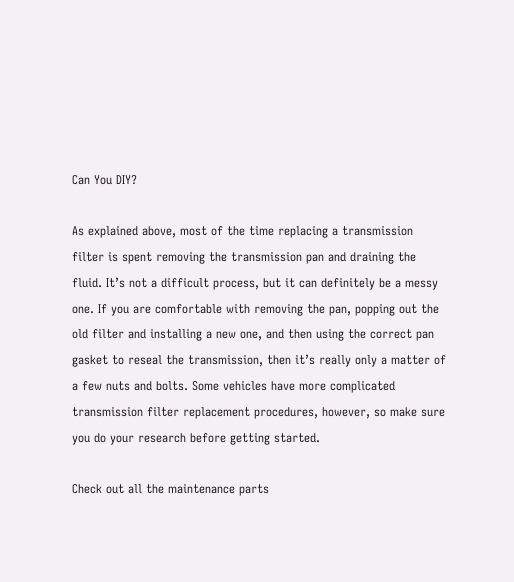Can You DIY?

As explained above, most of the time replacing a transmission filter is spent removing the transmission pan and draining the fluid. It’s not a difficult process, but it can definitely be a messy one. If you are comfortable with removing the pan, popping out the old filter and installing a new one, and then using the correct pan gasket to reseal the transmission, then it’s really only a matter of a few nuts and bolts. Some vehicles have more complicated transmission filter replacement procedures, however, so make sure you do your research before getting started.

Check out all the maintenance parts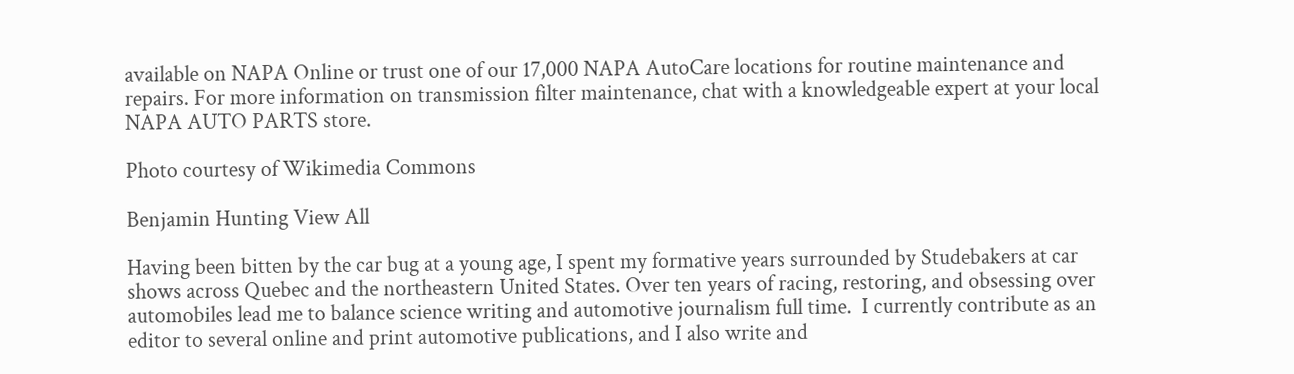available on NAPA Online or trust one of our 17,000 NAPA AutoCare locations for routine maintenance and repairs. For more information on transmission filter maintenance, chat with a knowledgeable expert at your local NAPA AUTO PARTS store.

Photo courtesy of Wikimedia Commons

Benjamin Hunting View All

Having been bitten by the car bug at a young age, I spent my formative years surrounded by Studebakers at car shows across Quebec and the northeastern United States. Over ten years of racing, restoring, and obsessing over automobiles lead me to balance science writing and automotive journalism full time.  I currently contribute as an editor to several online and print automotive publications, and I also write and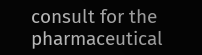consult for the pharmaceutical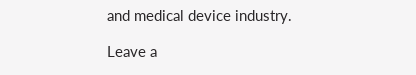and medical device industry.

Leave a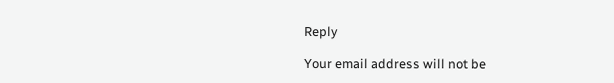Reply

Your email address will not be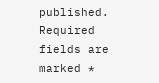published. Required fields are marked *